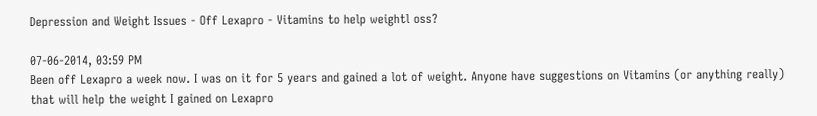Depression and Weight Issues - Off Lexapro - Vitamins to help weightl oss?

07-06-2014, 03:59 PM
Been off Lexapro a week now. I was on it for 5 years and gained a lot of weight. Anyone have suggestions on Vitamins (or anything really) that will help the weight I gained on Lexapro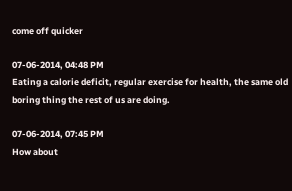come off quicker

07-06-2014, 04:48 PM
Eating a calorie deficit, regular exercise for health, the same old boring thing the rest of us are doing.

07-06-2014, 07:45 PM
How about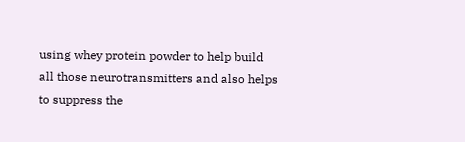using whey protein powder to help build all those neurotransmitters and also helps to suppress the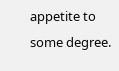appetite to some degree.